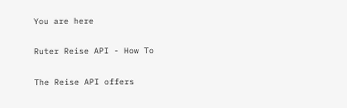You are here

Ruter Reise API - How To

The Reise API offers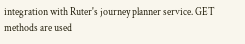integration with Ruter's journey planner service. GET methods are used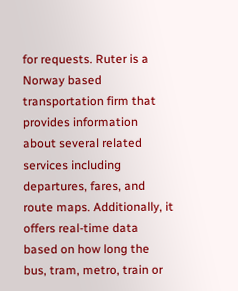for requests. Ruter is a Norway based transportation firm that provides information about several related services including departures, fares, and route maps. Additionally, it offers real-time data based on how long the bus, tram, metro, train or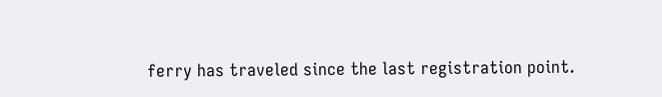ferry has traveled since the last registration point.